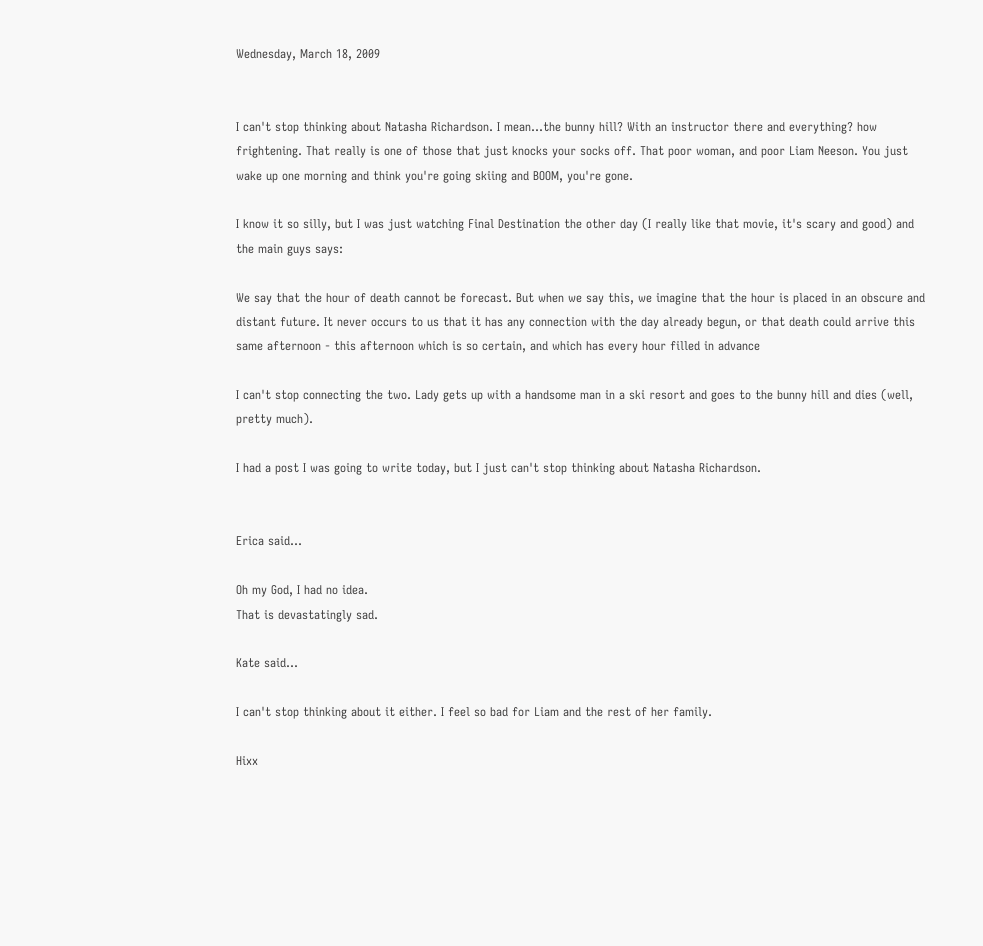Wednesday, March 18, 2009


I can't stop thinking about Natasha Richardson. I mean...the bunny hill? With an instructor there and everything? how frightening. That really is one of those that just knocks your socks off. That poor woman, and poor Liam Neeson. You just wake up one morning and think you're going skiing and BOOM, you're gone.

I know it so silly, but I was just watching Final Destination the other day (I really like that movie, it's scary and good) and the main guys says:

We say that the hour of death cannot be forecast. But when we say this, we imagine that the hour is placed in an obscure and distant future. It never occurs to us that it has any connection with the day already begun, or that death could arrive this same afternoon - this afternoon which is so certain, and which has every hour filled in advance

I can't stop connecting the two. Lady gets up with a handsome man in a ski resort and goes to the bunny hill and dies (well, pretty much).

I had a post I was going to write today, but I just can't stop thinking about Natasha Richardson.


Erica said...

Oh my God, I had no idea.
That is devastatingly sad.

Kate said...

I can't stop thinking about it either. I feel so bad for Liam and the rest of her family.

Hixx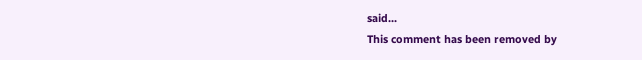said...
This comment has been removed by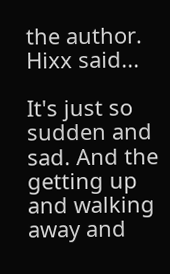the author.
Hixx said...

It's just so sudden and sad. And the getting up and walking away and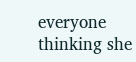everyone thinking she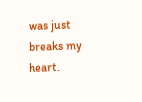was just breaks my heart.